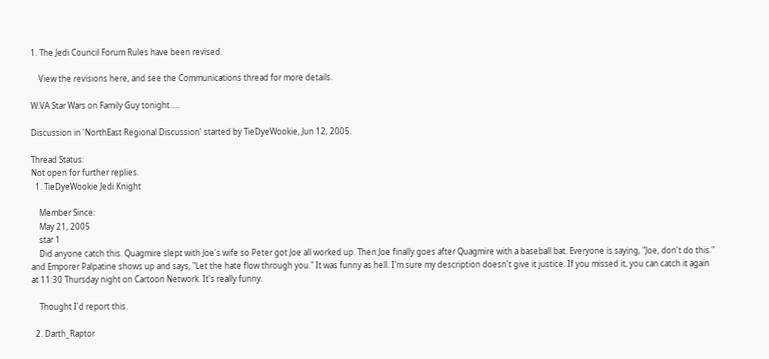1. The Jedi Council Forum Rules have been revised.

    View the revisions here, and see the Communications thread for more details.

W.VA Star Wars on Family Guy tonight.....

Discussion in 'NorthEast Regional Discussion' started by TieDyeWookie, Jun 12, 2005.

Thread Status:
Not open for further replies.
  1. TieDyeWookie Jedi Knight

    Member Since:
    May 21, 2005
    star 1
    Did anyone catch this. Quagmire slept with Joe's wife so Peter got Joe all worked up. Then Joe finally goes after Quagmire with a baseball bat. Everyone is saying, "Joe, don't do this." and Emporer Palpatine shows up and says, "Let the hate flow through you." It was funny as hell. I'm sure my description doesn't give it justice. If you missed it, you can catch it again at 11:30 Thursday night on Cartoon Network. It's really funny.

    Thought I'd report this.

  2. Darth_Raptor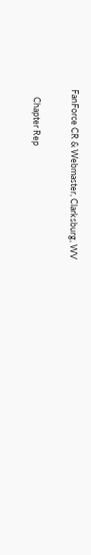FanForce CR & Webmaster, Clarksburg, WV

    Chapter Rep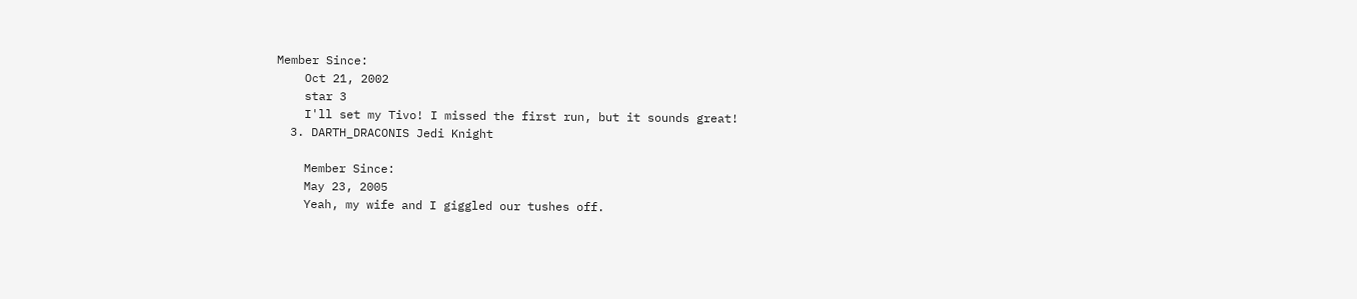Member Since:
    Oct 21, 2002
    star 3
    I'll set my Tivo! I missed the first run, but it sounds great!
  3. DARTH_DRACONIS Jedi Knight

    Member Since:
    May 23, 2005
    Yeah, my wife and I giggled our tushes off.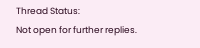Thread Status:
Not open for further replies.